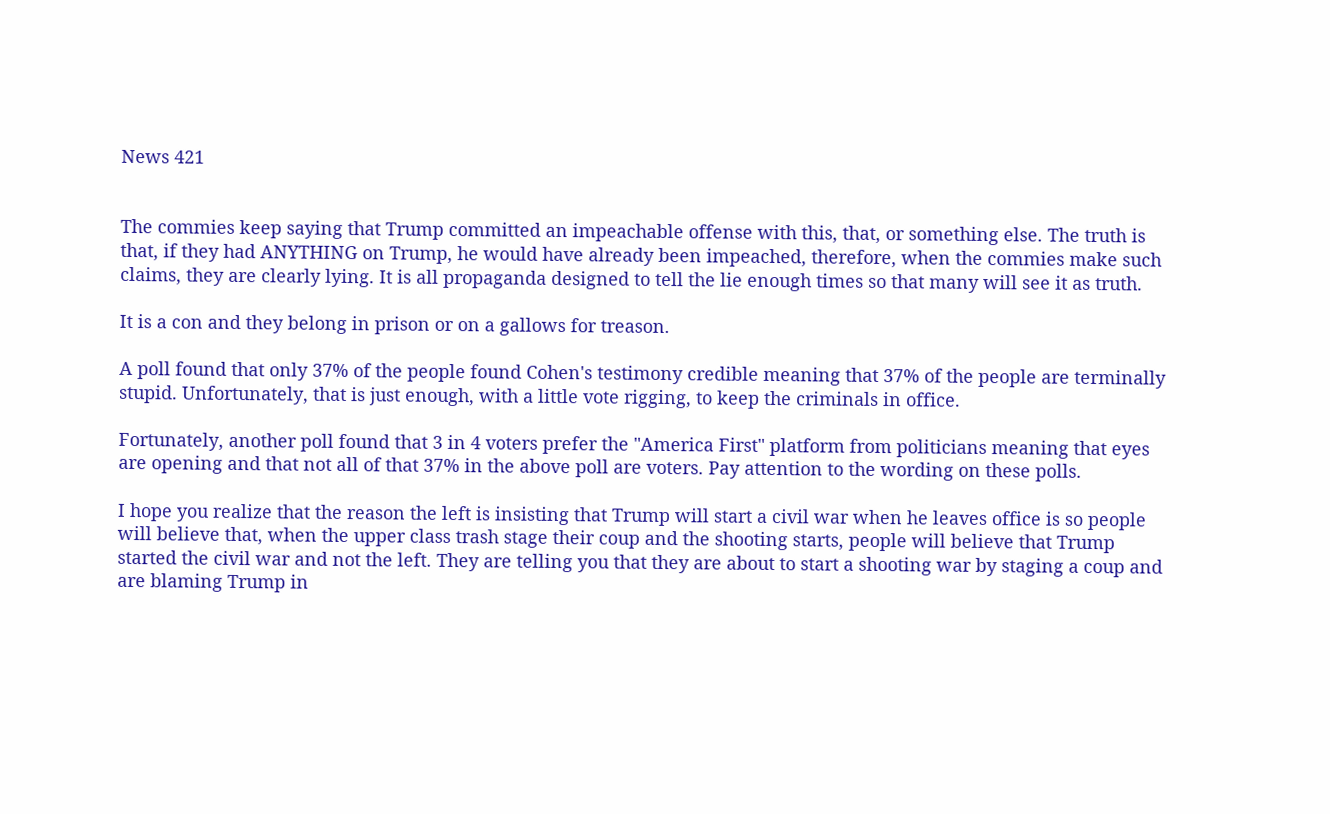News 421


The commies keep saying that Trump committed an impeachable offense with this, that, or something else. The truth is that, if they had ANYTHING on Trump, he would have already been impeached, therefore, when the commies make such claims, they are clearly lying. It is all propaganda designed to tell the lie enough times so that many will see it as truth.

It is a con and they belong in prison or on a gallows for treason.

A poll found that only 37% of the people found Cohen's testimony credible meaning that 37% of the people are terminally stupid. Unfortunately, that is just enough, with a little vote rigging, to keep the criminals in office.

Fortunately, another poll found that 3 in 4 voters prefer the "America First" platform from politicians meaning that eyes are opening and that not all of that 37% in the above poll are voters. Pay attention to the wording on these polls.

I hope you realize that the reason the left is insisting that Trump will start a civil war when he leaves office is so people will believe that, when the upper class trash stage their coup and the shooting starts, people will believe that Trump started the civil war and not the left. They are telling you that they are about to start a shooting war by staging a coup and are blaming Trump in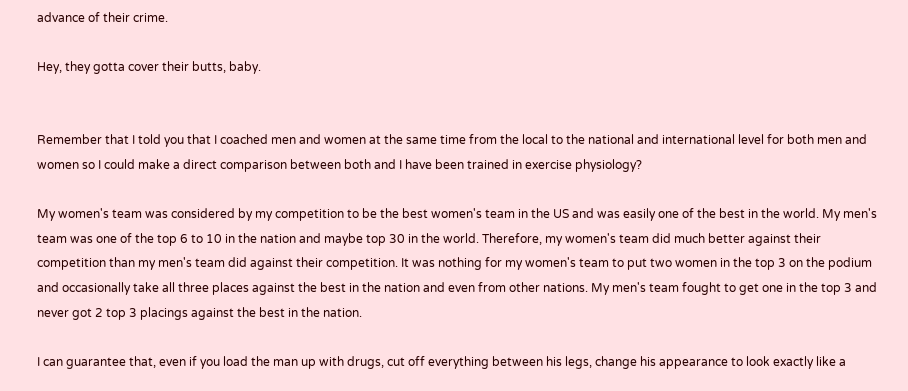advance of their crime.

Hey, they gotta cover their butts, baby.


Remember that I told you that I coached men and women at the same time from the local to the national and international level for both men and women so I could make a direct comparison between both and I have been trained in exercise physiology?

My women's team was considered by my competition to be the best women's team in the US and was easily one of the best in the world. My men's team was one of the top 6 to 10 in the nation and maybe top 30 in the world. Therefore, my women's team did much better against their competition than my men's team did against their competition. It was nothing for my women's team to put two women in the top 3 on the podium and occasionally take all three places against the best in the nation and even from other nations. My men's team fought to get one in the top 3 and never got 2 top 3 placings against the best in the nation.

I can guarantee that, even if you load the man up with drugs, cut off everything between his legs, change his appearance to look exactly like a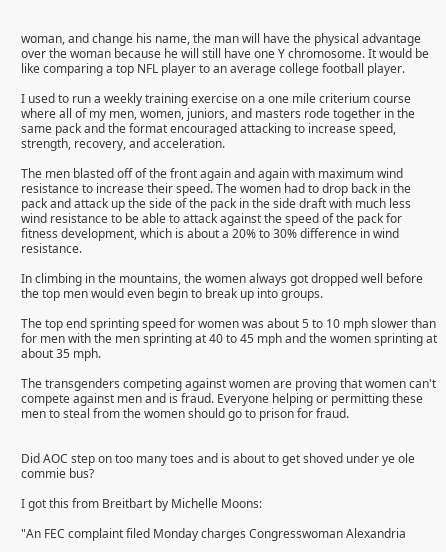woman, and change his name, the man will have the physical advantage over the woman because he will still have one Y chromosome. It would be like comparing a top NFL player to an average college football player.

I used to run a weekly training exercise on a one mile criterium course where all of my men, women, juniors, and masters rode together in the same pack and the format encouraged attacking to increase speed, strength, recovery, and acceleration.

The men blasted off of the front again and again with maximum wind resistance to increase their speed. The women had to drop back in the pack and attack up the side of the pack in the side draft with much less wind resistance to be able to attack against the speed of the pack for fitness development, which is about a 20% to 30% difference in wind resistance.

In climbing in the mountains, the women always got dropped well before the top men would even begin to break up into groups.

The top end sprinting speed for women was about 5 to 10 mph slower than for men with the men sprinting at 40 to 45 mph and the women sprinting at about 35 mph.

The transgenders competing against women are proving that women can't compete against men and is fraud. Everyone helping or permitting these men to steal from the women should go to prison for fraud.


Did AOC step on too many toes and is about to get shoved under ye ole commie bus?

I got this from Breitbart by Michelle Moons:

"An FEC complaint filed Monday charges Congresswoman Alexandria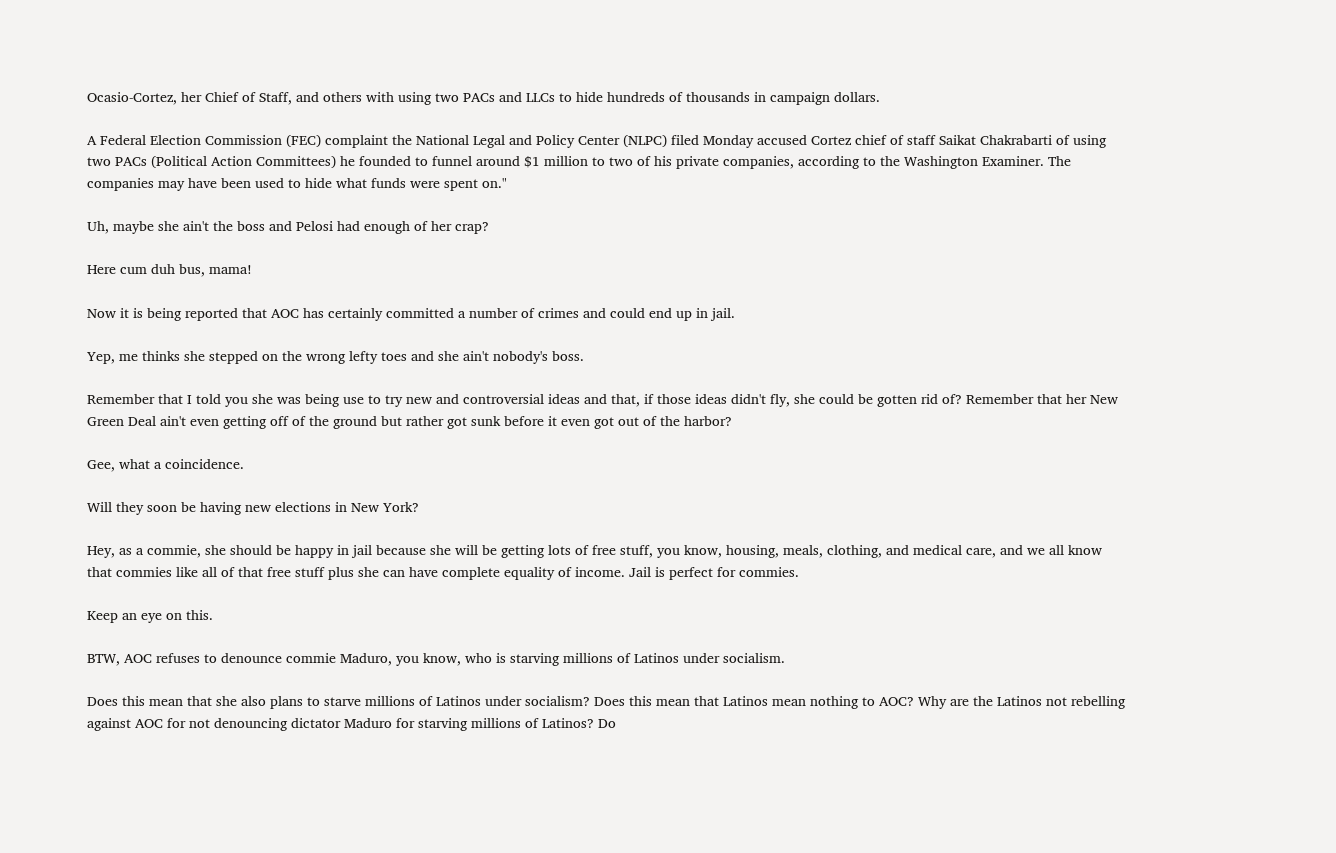Ocasio-Cortez, her Chief of Staff, and others with using two PACs and LLCs to hide hundreds of thousands in campaign dollars.

A Federal Election Commission (FEC) complaint the National Legal and Policy Center (NLPC) filed Monday accused Cortez chief of staff Saikat Chakrabarti of using two PACs (Political Action Committees) he founded to funnel around $1 million to two of his private companies, according to the Washington Examiner. The companies may have been used to hide what funds were spent on."

Uh, maybe she ain't the boss and Pelosi had enough of her crap?

Here cum duh bus, mama!

Now it is being reported that AOC has certainly committed a number of crimes and could end up in jail.

Yep, me thinks she stepped on the wrong lefty toes and she ain't nobody's boss.

Remember that I told you she was being use to try new and controversial ideas and that, if those ideas didn't fly, she could be gotten rid of? Remember that her New Green Deal ain't even getting off of the ground but rather got sunk before it even got out of the harbor?

Gee, what a coincidence.

Will they soon be having new elections in New York?

Hey, as a commie, she should be happy in jail because she will be getting lots of free stuff, you know, housing, meals, clothing, and medical care, and we all know that commies like all of that free stuff plus she can have complete equality of income. Jail is perfect for commies.

Keep an eye on this.

BTW, AOC refuses to denounce commie Maduro, you know, who is starving millions of Latinos under socialism.

Does this mean that she also plans to starve millions of Latinos under socialism? Does this mean that Latinos mean nothing to AOC? Why are the Latinos not rebelling against AOC for not denouncing dictator Maduro for starving millions of Latinos? Do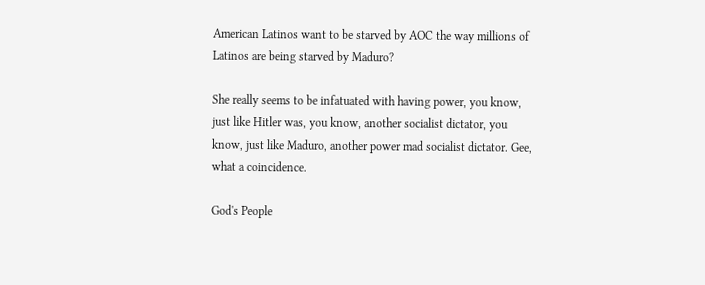American Latinos want to be starved by AOC the way millions of Latinos are being starved by Maduro?

She really seems to be infatuated with having power, you know, just like Hitler was, you know, another socialist dictator, you know, just like Maduro, another power mad socialist dictator. Gee, what a coincidence.

God's People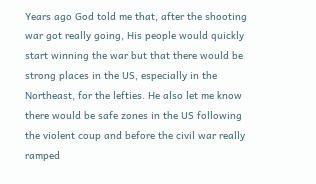Years ago God told me that, after the shooting war got really going, His people would quickly start winning the war but that there would be strong places in the US, especially in the Northeast, for the lefties. He also let me know there would be safe zones in the US following the violent coup and before the civil war really ramped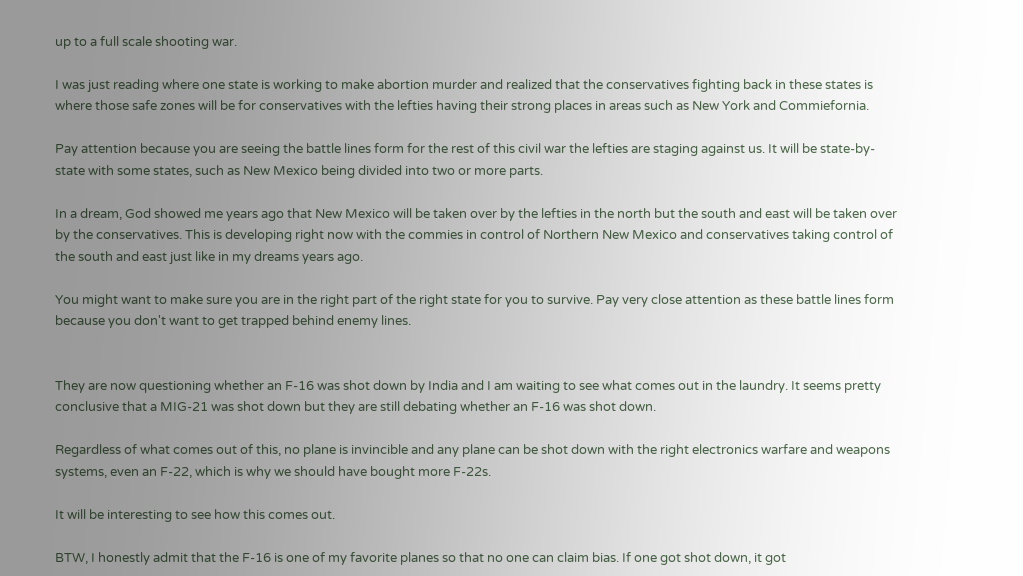up to a full scale shooting war.

I was just reading where one state is working to make abortion murder and realized that the conservatives fighting back in these states is where those safe zones will be for conservatives with the lefties having their strong places in areas such as New York and Commiefornia.

Pay attention because you are seeing the battle lines form for the rest of this civil war the lefties are staging against us. It will be state-by-state with some states, such as New Mexico being divided into two or more parts.

In a dream, God showed me years ago that New Mexico will be taken over by the lefties in the north but the south and east will be taken over by the conservatives. This is developing right now with the commies in control of Northern New Mexico and conservatives taking control of the south and east just like in my dreams years ago.

You might want to make sure you are in the right part of the right state for you to survive. Pay very close attention as these battle lines form because you don't want to get trapped behind enemy lines.


They are now questioning whether an F-16 was shot down by India and I am waiting to see what comes out in the laundry. It seems pretty conclusive that a MIG-21 was shot down but they are still debating whether an F-16 was shot down.

Regardless of what comes out of this, no plane is invincible and any plane can be shot down with the right electronics warfare and weapons systems, even an F-22, which is why we should have bought more F-22s.

It will be interesting to see how this comes out.

BTW, I honestly admit that the F-16 is one of my favorite planes so that no one can claim bias. If one got shot down, it got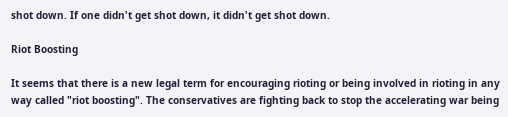shot down. If one didn't get shot down, it didn't get shot down.

Riot Boosting

It seems that there is a new legal term for encouraging rioting or being involved in rioting in any way called "riot boosting". The conservatives are fighting back to stop the accelerating war being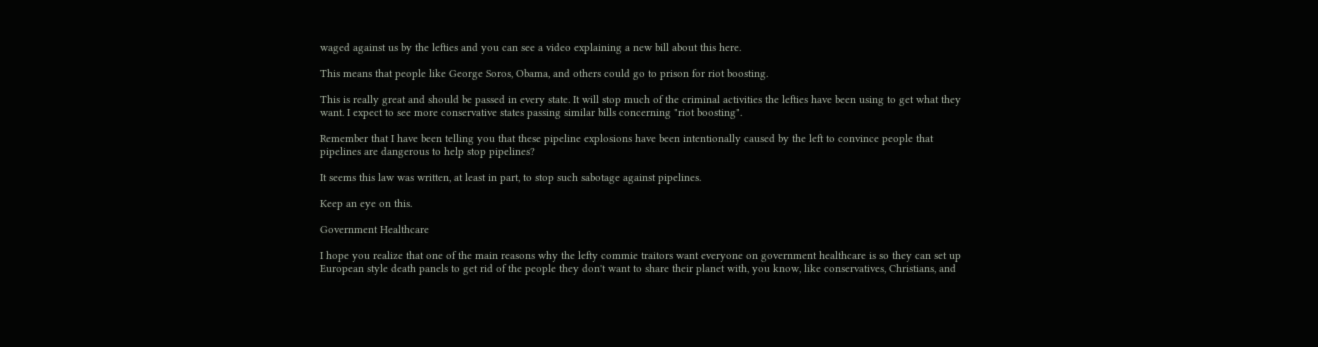waged against us by the lefties and you can see a video explaining a new bill about this here.

This means that people like George Soros, Obama, and others could go to prison for riot boosting.

This is really great and should be passed in every state. It will stop much of the criminal activities the lefties have been using to get what they want. I expect to see more conservative states passing similar bills concerning "riot boosting".

Remember that I have been telling you that these pipeline explosions have been intentionally caused by the left to convince people that pipelines are dangerous to help stop pipelines?

It seems this law was written, at least in part, to stop such sabotage against pipelines.

Keep an eye on this.

Government Healthcare

I hope you realize that one of the main reasons why the lefty commie traitors want everyone on government healthcare is so they can set up European style death panels to get rid of the people they don't want to share their planet with, you know, like conservatives, Christians, and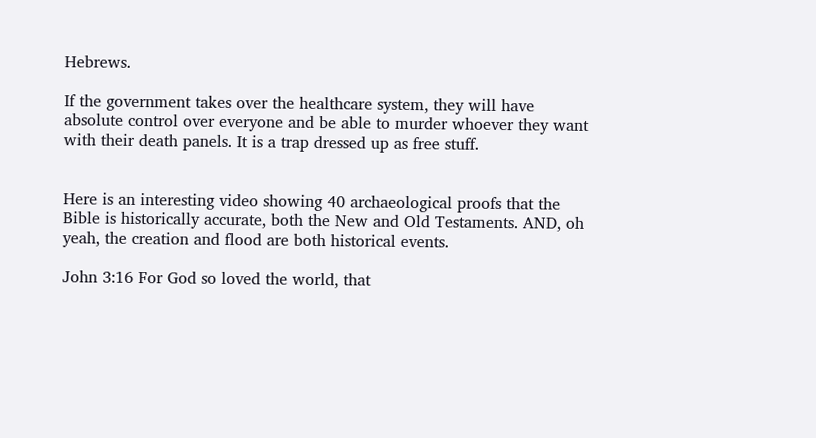Hebrews.

If the government takes over the healthcare system, they will have absolute control over everyone and be able to murder whoever they want with their death panels. It is a trap dressed up as free stuff.


Here is an interesting video showing 40 archaeological proofs that the Bible is historically accurate, both the New and Old Testaments. AND, oh yeah, the creation and flood are both historical events.

John 3:16 For God so loved the world, that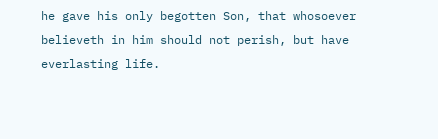he gave his only begotten Son, that whosoever believeth in him should not perish, but have everlasting life.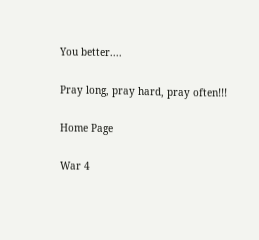You better....

Pray long, pray hard, pray often!!!

Home Page

War 4